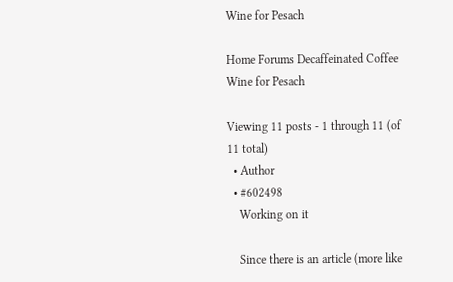Wine for Pesach

Home Forums Decaffeinated Coffee Wine for Pesach

Viewing 11 posts - 1 through 11 (of 11 total)
  • Author
  • #602498
    Working on it

    Since there is an article (more like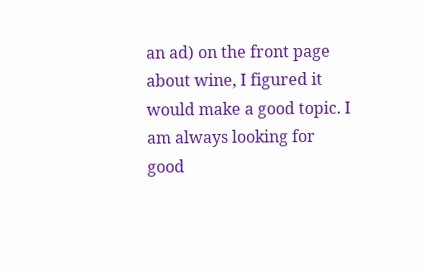an ad) on the front page about wine, I figured it would make a good topic. I am always looking for good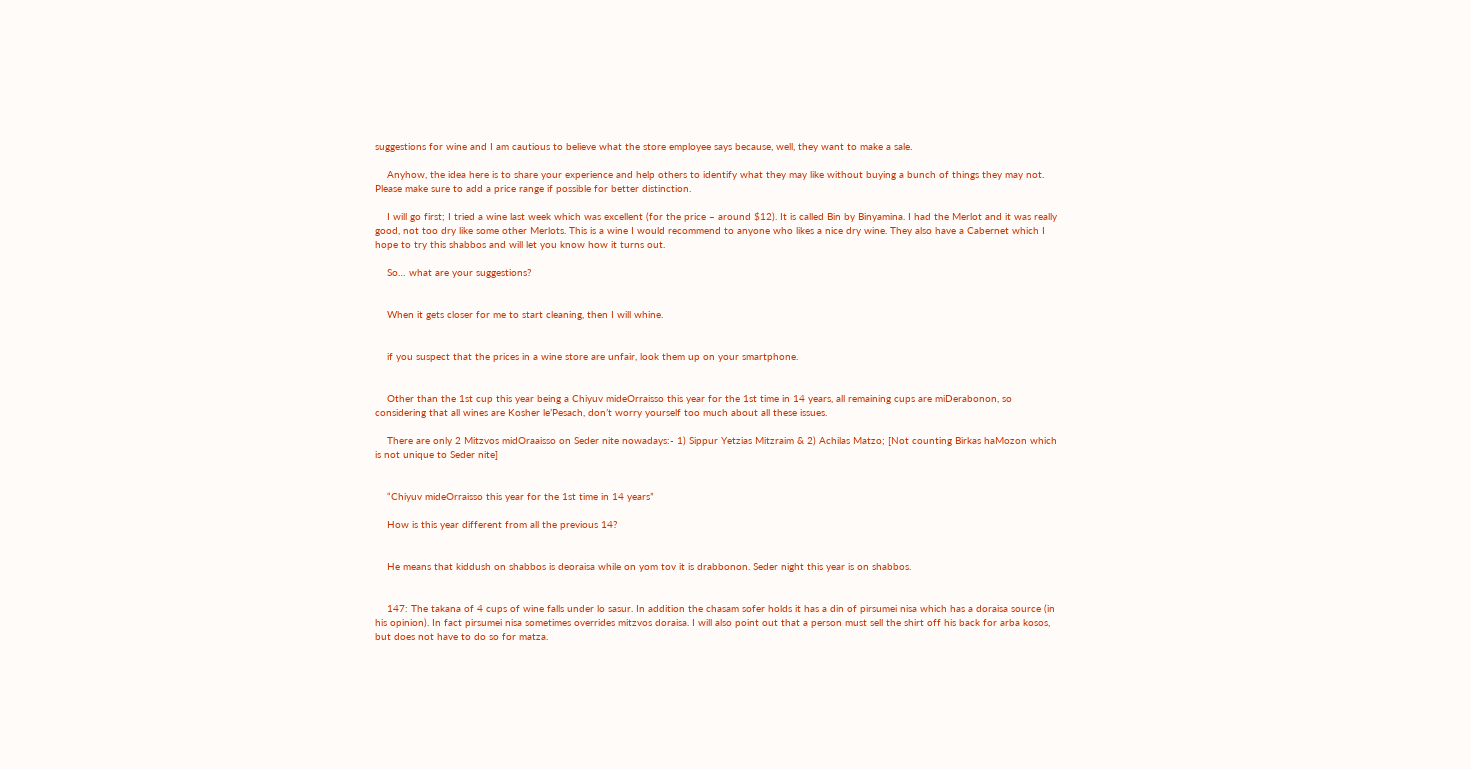suggestions for wine and I am cautious to believe what the store employee says because, well, they want to make a sale.

    Anyhow, the idea here is to share your experience and help others to identify what they may like without buying a bunch of things they may not. Please make sure to add a price range if possible for better distinction.

    I will go first; I tried a wine last week which was excellent (for the price – around $12). It is called Bin by Binyamina. I had the Merlot and it was really good, not too dry like some other Merlots. This is a wine I would recommend to anyone who likes a nice dry wine. They also have a Cabernet which I hope to try this shabbos and will let you know how it turns out.

    So… what are your suggestions?


    When it gets closer for me to start cleaning, then I will whine.


    if you suspect that the prices in a wine store are unfair, look them up on your smartphone.


    Other than the 1st cup this year being a Chiyuv mideOrraisso this year for the 1st time in 14 years, all remaining cups are miDerabonon, so considering that all wines are Kosher le’Pesach, don’t worry yourself too much about all these issues.

    There are only 2 Mitzvos midOraaisso on Seder nite nowadays:- 1) Sippur Yetzias Mitzraim & 2) Achilas Matzo; [Not counting Birkas haMozon which is not unique to Seder nite]


    “Chiyuv mideOrraisso this year for the 1st time in 14 years”

    How is this year different from all the previous 14?


    He means that kiddush on shabbos is deoraisa while on yom tov it is drabbonon. Seder night this year is on shabbos.


    147: The takana of 4 cups of wine falls under lo sasur. In addition the chasam sofer holds it has a din of pirsumei nisa which has a doraisa source (in his opinion). In fact pirsumei nisa sometimes overrides mitzvos doraisa. I will also point out that a person must sell the shirt off his back for arba kosos, but does not have to do so for matza.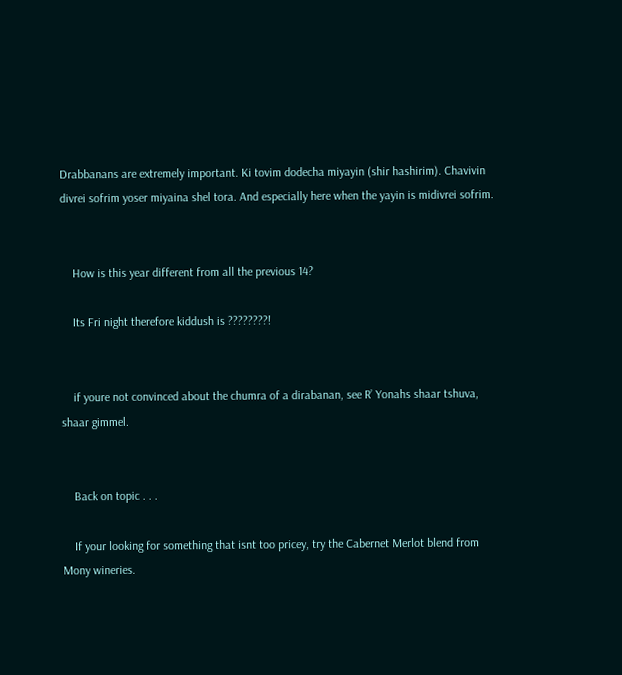Drabbanans are extremely important. Ki tovim dodecha miyayin (shir hashirim). Chavivin divrei sofrim yoser miyaina shel tora. And especially here when the yayin is midivrei sofrim.


    How is this year different from all the previous 14?

    Its Fri night therefore kiddush is ????????!


    if youre not convinced about the chumra of a dirabanan, see R’ Yonahs shaar tshuva, shaar gimmel.


    Back on topic . . .

    If your looking for something that isnt too pricey, try the Cabernet Merlot blend from Mony wineries.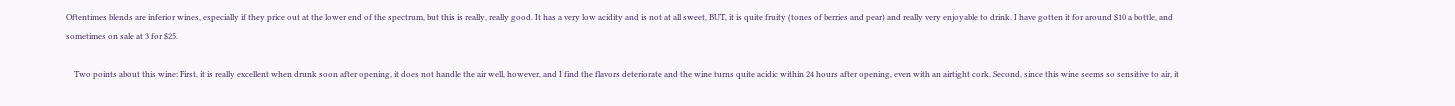Oftentimes blends are inferior wines, especially if they price out at the lower end of the spectrum, but this is really, really good. It has a very low acidity and is not at all sweet, BUT, it is quite fruity (tones of berries and pear) and really very enjoyable to drink. I have gotten it for around $10 a bottle, and sometimes on sale at 3 for $25.

    Two points about this wine: First, it is really excellent when drunk soon after opening, it does not handle the air well, however, and I find the flavors deteriorate and the wine turns quite acidic within 24 hours after opening, even with an airtight cork. Second, since this wine seems so sensitive to air, it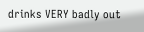drinks VERY badly out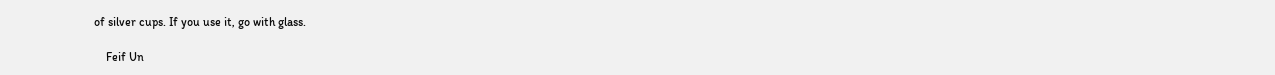of silver cups. If you use it, go with glass.

    Feif Un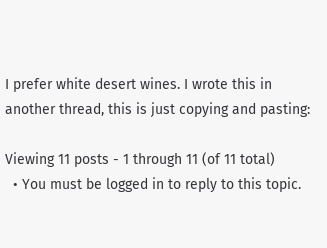I prefer white desert wines. I wrote this in another thread, this is just copying and pasting:

Viewing 11 posts - 1 through 11 (of 11 total)
  • You must be logged in to reply to this topic.